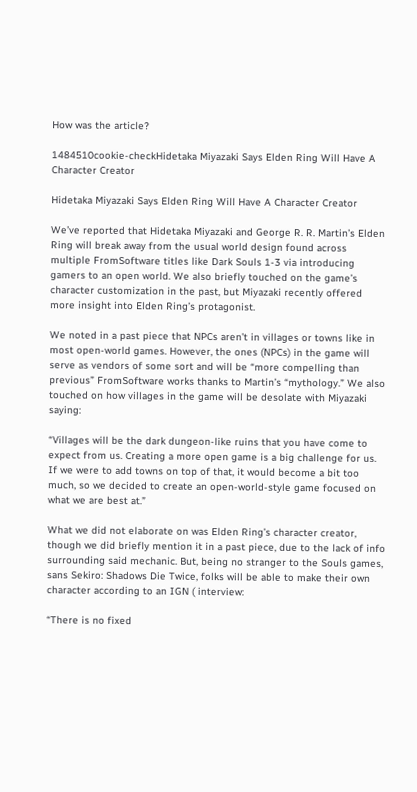How was the article?

1484510cookie-checkHidetaka Miyazaki Says Elden Ring Will Have A Character Creator

Hidetaka Miyazaki Says Elden Ring Will Have A Character Creator

We’ve reported that Hidetaka Miyazaki and George R. R. Martin’s Elden Ring will break away from the usual world design found across multiple FromSoftware titles like Dark Souls 1-3 via introducing gamers to an open world. We also briefly touched on the game’s character customization in the past, but Miyazaki recently offered more insight into Elden Ring’s protagonist.

We noted in a past piece that NPCs aren’t in villages or towns like in most open-world games. However, the ones (NPCs) in the game will serve as vendors of some sort and will be “more compelling than previous” FromSoftware works thanks to Martin’s “mythology.” We also touched on how villages in the game will be desolate with Miyazaki saying:

“Villages will be the dark dungeon-like ruins that you have come to expect from us. Creating a more open game is a big challenge for us. If we were to add towns on top of that, it would become a bit too much, so we decided to create an open-world-style game focused on what we are best at.”

What we did not elaborate on was Elden Ring’s character creator, though we did briefly mention it in a past piece, due to the lack of info surrounding said mechanic. But, being no stranger to the Souls games, sans Sekiro: Shadows Die Twice, folks will be able to make their own character according to an IGN ( interview:

“There is no fixed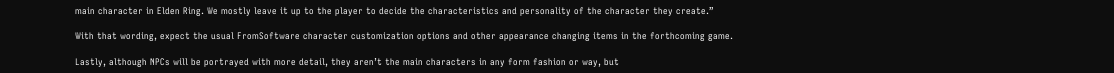main character in Elden Ring. We mostly leave it up to the player to decide the characteristics and personality of the character they create.”

With that wording, expect the usual FromSoftware character customization options and other appearance changing items in the forthcoming game.

Lastly, although NPCs will be portrayed with more detail, they aren’t the main characters in any form fashion or way, but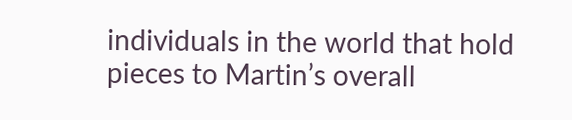individuals in the world that hold pieces to Martin’s overall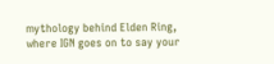mythology behind Elden Ring, where IGN goes on to say your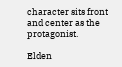character sits front and center as the protagonist.

Elden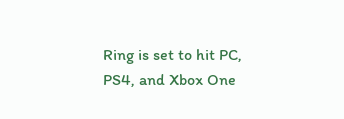Ring is set to hit PC, PS4, and Xbox One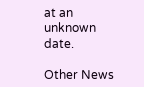at an unknown date.

Other News